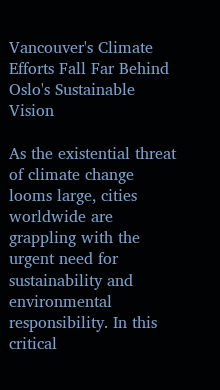Vancouver's Climate Efforts Fall Far Behind Oslo's Sustainable Vision

As the existential threat of climate change looms large, cities worldwide are grappling with the urgent need for sustainability and environmental responsibility. In this critical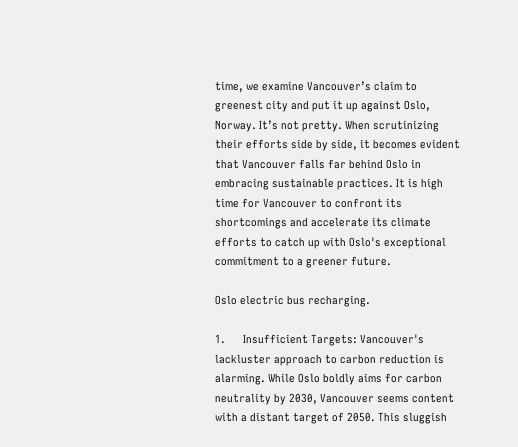time, we examine Vancouver’s claim to greenest city and put it up against Oslo, Norway. It’s not pretty. When scrutinizing their efforts side by side, it becomes evident that Vancouver falls far behind Oslo in embracing sustainable practices. It is high time for Vancouver to confront its shortcomings and accelerate its climate efforts to catch up with Oslo's exceptional commitment to a greener future.

Oslo electric bus recharging.

1.      Insufficient Targets: Vancouver's lackluster approach to carbon reduction is alarming. While Oslo boldly aims for carbon neutrality by 2030, Vancouver seems content with a distant target of 2050. This sluggish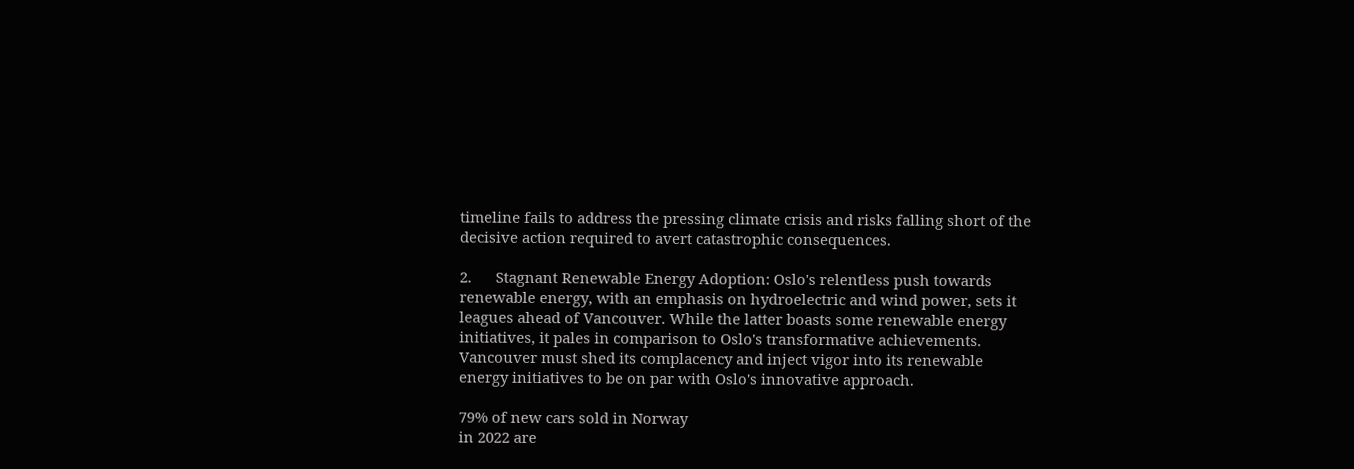timeline fails to address the pressing climate crisis and risks falling short of the decisive action required to avert catastrophic consequences.

2.      Stagnant Renewable Energy Adoption: Oslo's relentless push towards renewable energy, with an emphasis on hydroelectric and wind power, sets it leagues ahead of Vancouver. While the latter boasts some renewable energy initiatives, it pales in comparison to Oslo's transformative achievements. Vancouver must shed its complacency and inject vigor into its renewable energy initiatives to be on par with Oslo's innovative approach.

79% of new cars sold in Norway
in 2022 are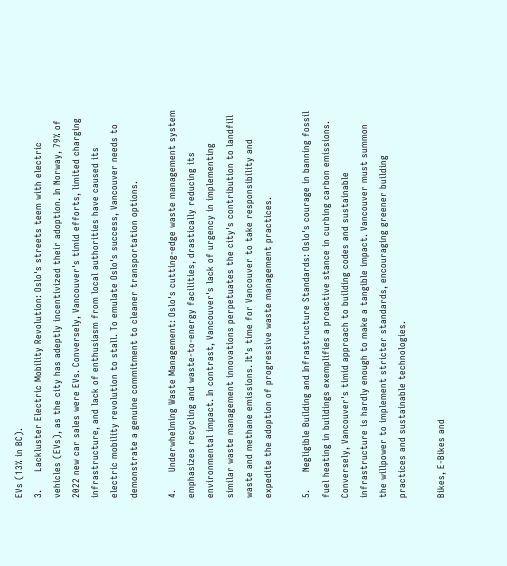EVs (13% in BC).
3.      Lackluster Electric Mobility Revolution: Oslo's streets teem with electric vehicles (EVs), as the city has adeptly incentivized their adoption. In Norway, 79% of 2022 new car sales were EVs. Conversely, Vancouver's timid efforts, limited charging infrastructure, and lack of enthusiasm from local authorities have caused its electric mobility revolution to stall. To emulate Oslo's success, Vancouver needs to demonstrate a genuine commitment to cleaner transportation options.

4.      Underwhelming Waste Management: Oslo's cutting-edge waste management system emphasizes recycling and waste-to-energy facilities, drastically reducing its environmental impact. In contrast, Vancouver's lack of urgency in implementing similar waste management innovations perpetuates the city's contribution to landfill waste and methane emissions. It's time for Vancouver to take responsibility and expedite the adoption of progressive waste management practices.

5.      Negligible Building and Infrastructure Standards: Oslo's courage in banning fossil fuel heating in buildings exemplifies a proactive stance in curbing carbon emissions. Conversely, Vancouver's timid approach to building codes and sustainable infrastructure is hardly enough to make a tangible impact. Vancouver must summon the willpower to implement stricter standards, encouraging greener building practices and sustainable technologies.

Bikes, E-Bikes and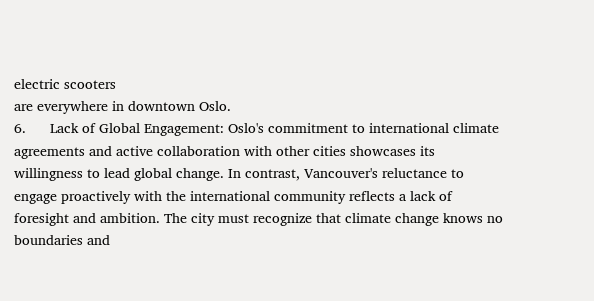electric scooters
are everywhere in downtown Oslo.
6.      Lack of Global Engagement: Oslo's commitment to international climate agreements and active collaboration with other cities showcases its willingness to lead global change. In contrast, Vancouver's reluctance to engage proactively with the international community reflects a lack of foresight and ambition. The city must recognize that climate change knows no boundaries and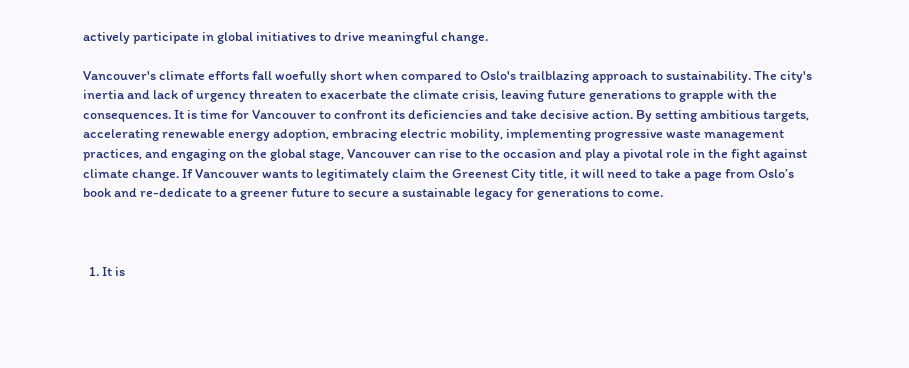actively participate in global initiatives to drive meaningful change.

Vancouver's climate efforts fall woefully short when compared to Oslo's trailblazing approach to sustainability. The city's inertia and lack of urgency threaten to exacerbate the climate crisis, leaving future generations to grapple with the consequences. It is time for Vancouver to confront its deficiencies and take decisive action. By setting ambitious targets, accelerating renewable energy adoption, embracing electric mobility, implementing progressive waste management practices, and engaging on the global stage, Vancouver can rise to the occasion and play a pivotal role in the fight against climate change. If Vancouver wants to legitimately claim the Greenest City title, it will need to take a page from Oslo’s book and re-dedicate to a greener future to secure a sustainable legacy for generations to come.



  1. It is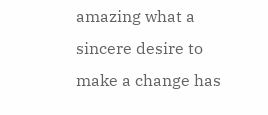amazing what a sincere desire to make a change has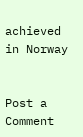achieved in Norway


Post a Comment